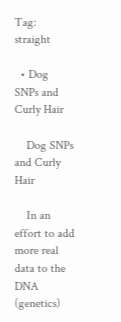Tag: straight

  • Dog SNPs and Curly Hair

    Dog SNPs and Curly Hair

    In an effort to add more real data to the DNA (genetics)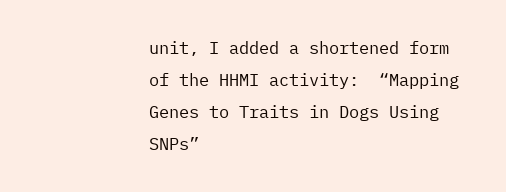unit, I added a shortened form of the HHMI activity:  “Mapping Genes to Traits in Dogs Using SNPs”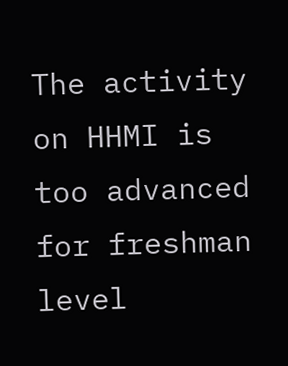The activity on HHMI is too advanced for freshman level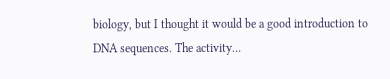biology, but I thought it would be a good introduction to DNA sequences. The activity…